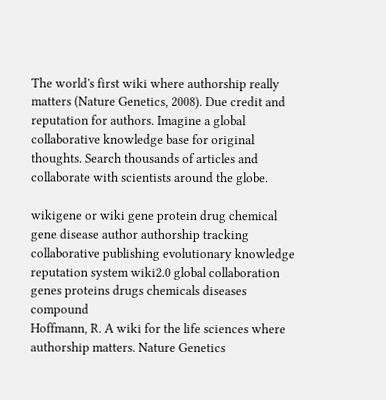The world's first wiki where authorship really matters (Nature Genetics, 2008). Due credit and reputation for authors. Imagine a global collaborative knowledge base for original thoughts. Search thousands of articles and collaborate with scientists around the globe.

wikigene or wiki gene protein drug chemical gene disease author authorship tracking collaborative publishing evolutionary knowledge reputation system wiki2.0 global collaboration genes proteins drugs chemicals diseases compound
Hoffmann, R. A wiki for the life sciences where authorship matters. Nature Genetics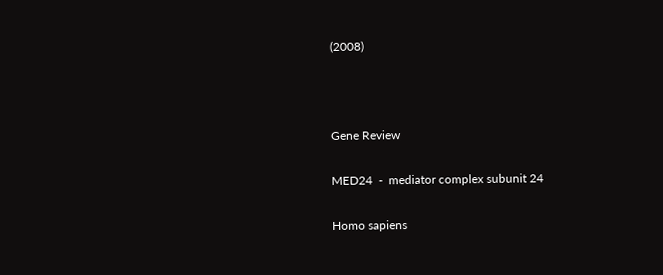(2008)



Gene Review

MED24  -  mediator complex subunit 24

Homo sapiens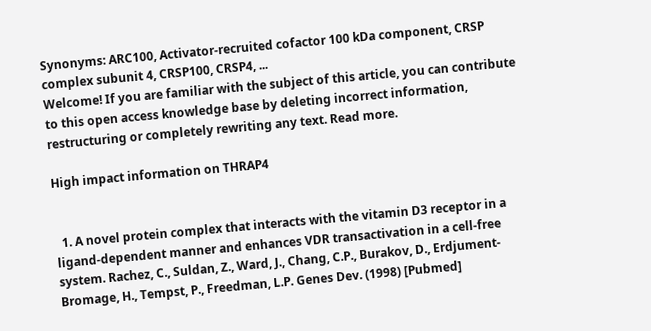Synonyms: ARC100, Activator-recruited cofactor 100 kDa component, CRSP complex subunit 4, CRSP100, CRSP4, ...
Welcome! If you are familiar with the subject of this article, you can contribute to this open access knowledge base by deleting incorrect information, restructuring or completely rewriting any text. Read more.

High impact information on THRAP4


  1. A novel protein complex that interacts with the vitamin D3 receptor in a ligand-dependent manner and enhances VDR transactivation in a cell-free system. Rachez, C., Suldan, Z., Ward, J., Chang, C.P., Burakov, D., Erdjument-Bromage, H., Tempst, P., Freedman, L.P. Genes Dev. (1998) [Pubmed]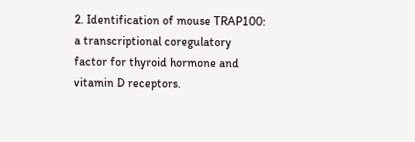2. Identification of mouse TRAP100: a transcriptional coregulatory factor for thyroid hormone and vitamin D receptors.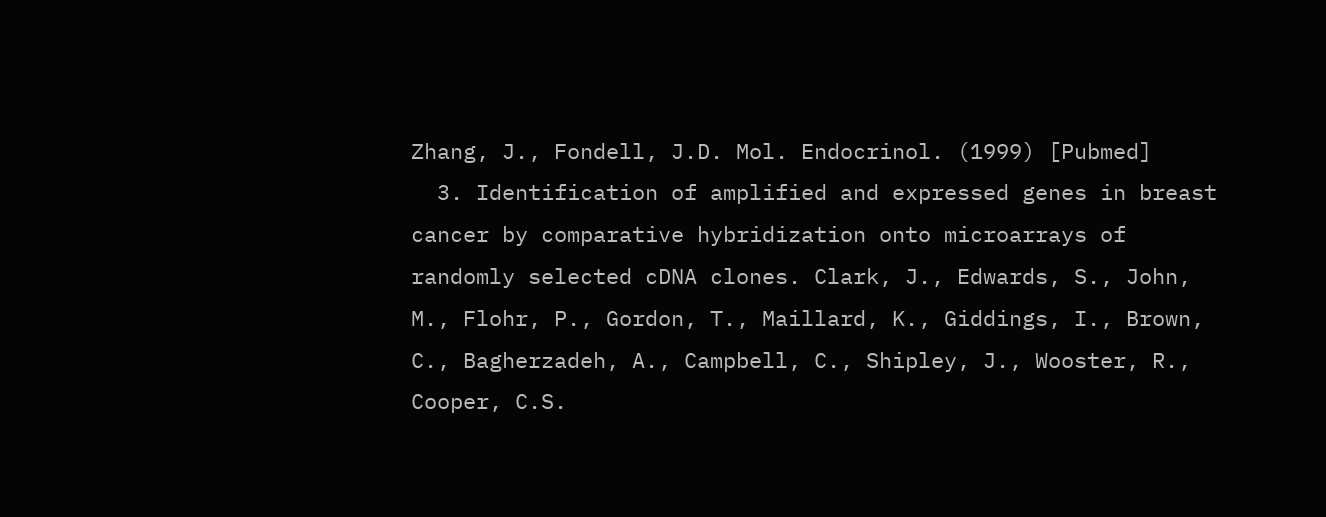Zhang, J., Fondell, J.D. Mol. Endocrinol. (1999) [Pubmed]
  3. Identification of amplified and expressed genes in breast cancer by comparative hybridization onto microarrays of randomly selected cDNA clones. Clark, J., Edwards, S., John, M., Flohr, P., Gordon, T., Maillard, K., Giddings, I., Brown, C., Bagherzadeh, A., Campbell, C., Shipley, J., Wooster, R., Cooper, C.S.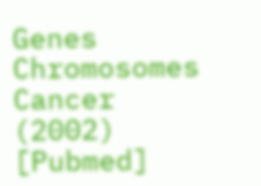Genes Chromosomes Cancer (2002) [Pubmed]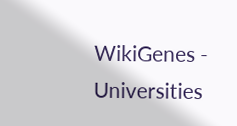WikiGenes - Universities